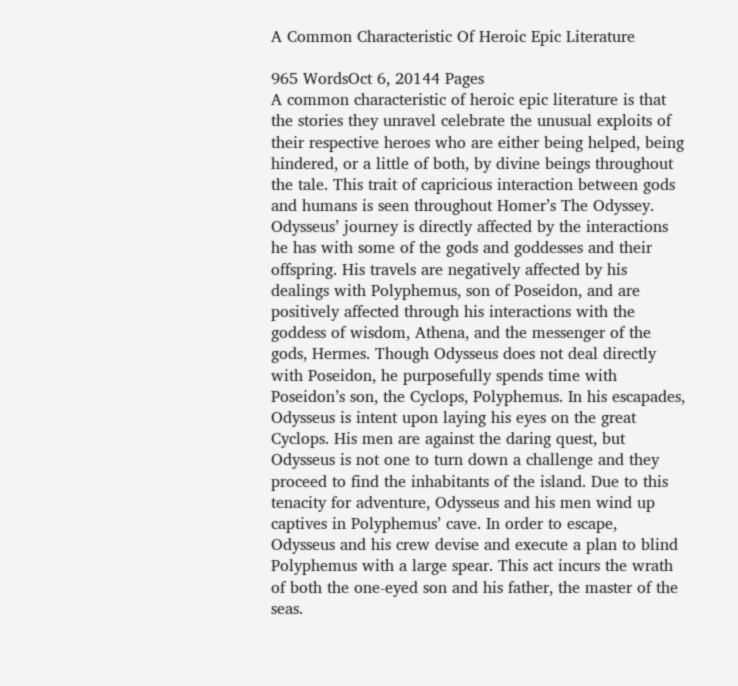A Common Characteristic Of Heroic Epic Literature

965 WordsOct 6, 20144 Pages
A common characteristic of heroic epic literature is that the stories they unravel celebrate the unusual exploits of their respective heroes who are either being helped, being hindered, or a little of both, by divine beings throughout the tale. This trait of capricious interaction between gods and humans is seen throughout Homer’s The Odyssey. Odysseus’ journey is directly affected by the interactions he has with some of the gods and goddesses and their offspring. His travels are negatively affected by his dealings with Polyphemus, son of Poseidon, and are positively affected through his interactions with the goddess of wisdom, Athena, and the messenger of the gods, Hermes. Though Odysseus does not deal directly with Poseidon, he purposefully spends time with Poseidon’s son, the Cyclops, Polyphemus. In his escapades, Odysseus is intent upon laying his eyes on the great Cyclops. His men are against the daring quest, but Odysseus is not one to turn down a challenge and they proceed to find the inhabitants of the island. Due to this tenacity for adventure, Odysseus and his men wind up captives in Polyphemus’ cave. In order to escape, Odysseus and his crew devise and execute a plan to blind Polyphemus with a large spear. This act incurs the wrath of both the one-eyed son and his father, the master of the seas.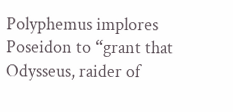Polyphemus implores Poseidon to “grant that Odysseus, raider of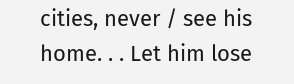cities, never / see his home. . . Let him lose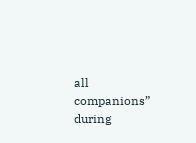all companions” during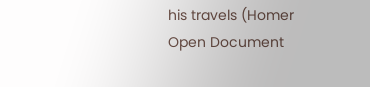his travels (Homer
Open Document